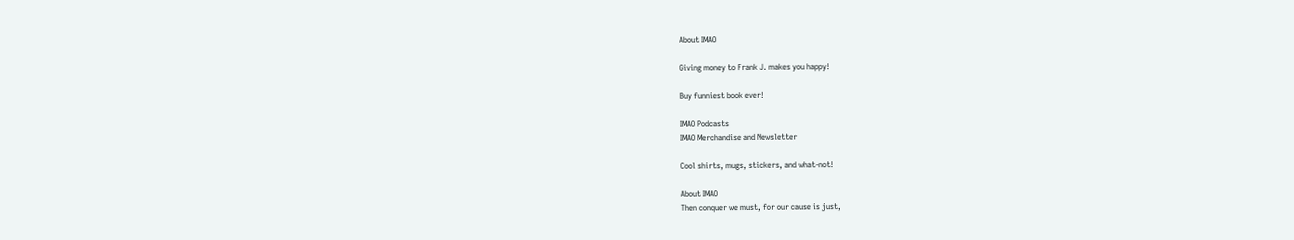About IMAO

Giving money to Frank J. makes you happy!

Buy funniest book ever!

IMAO Podcasts
IMAO Merchandise and Newsletter

Cool shirts, mugs, stickers, and what-not!

About IMAO
Then conquer we must, for our cause is just,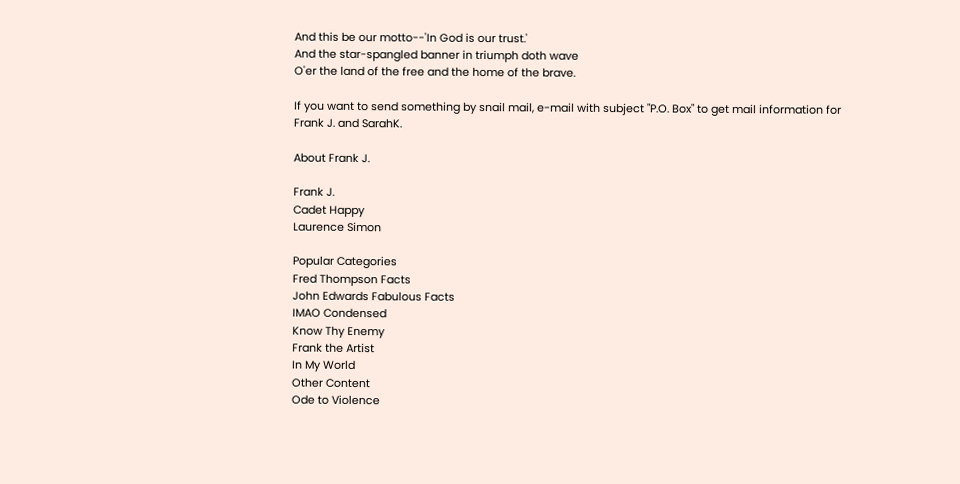And this be our motto--'In God is our trust.'
And the star-spangled banner in triumph doth wave
O'er the land of the free and the home of the brave.

If you want to send something by snail mail, e-mail with subject "P.O. Box" to get mail information for Frank J. and SarahK.

About Frank J.

Frank J.
Cadet Happy
Laurence Simon

Popular Categories
Fred Thompson Facts
John Edwards Fabulous Facts
IMAO Condensed
Know Thy Enemy
Frank the Artist
In My World
Other Content
Ode to Violence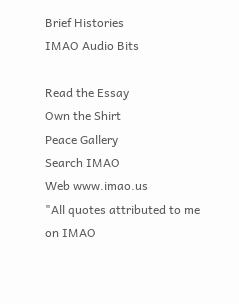Brief Histories
IMAO Audio Bits

Read the Essay
Own the Shirt
Peace Gallery
Search IMAO
Web www.imao.us
"All quotes attributed to me on IMAO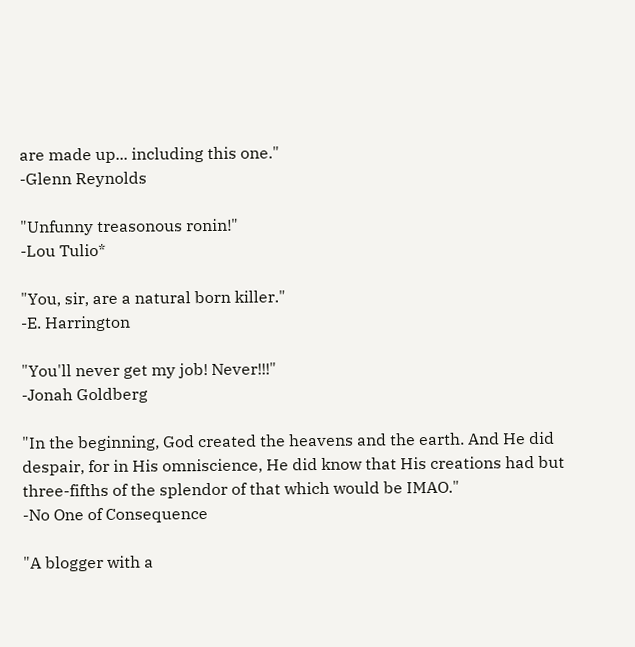are made up... including this one."
-Glenn Reynolds

"Unfunny treasonous ronin!"
-Lou Tulio*

"You, sir, are a natural born killer."
-E. Harrington

"You'll never get my job! Never!!!"
-Jonah Goldberg

"In the beginning, God created the heavens and the earth. And He did despair, for in His omniscience, He did know that His creations had but three-fifths of the splendor of that which would be IMAO."
-No One of Consequence

"A blogger with a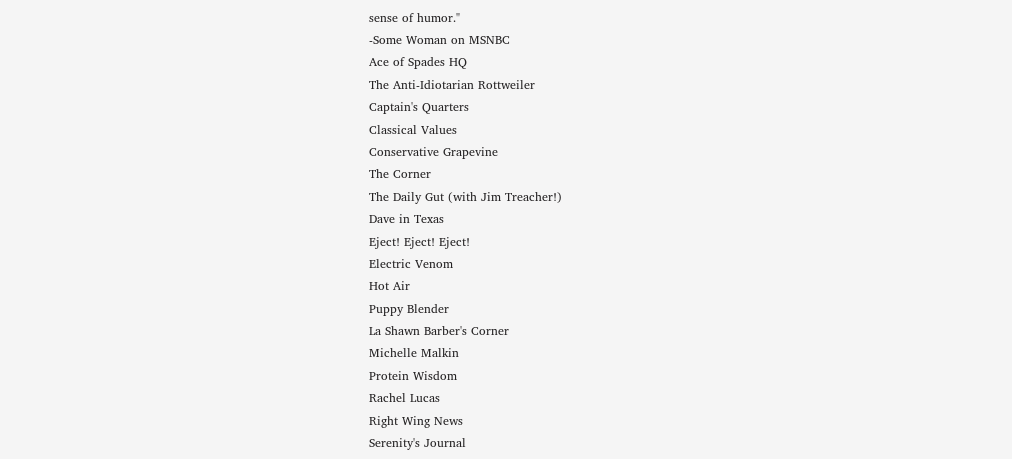sense of humor."
-Some Woman on MSNBC
Ace of Spades HQ
The Anti-Idiotarian Rottweiler
Captain's Quarters
Classical Values
Conservative Grapevine
The Corner
The Daily Gut (with Jim Treacher!)
Dave in Texas
Eject! Eject! Eject!
Electric Venom
Hot Air
Puppy Blender
La Shawn Barber's Corner
Michelle Malkin
Protein Wisdom
Rachel Lucas
Right Wing News
Serenity's Journal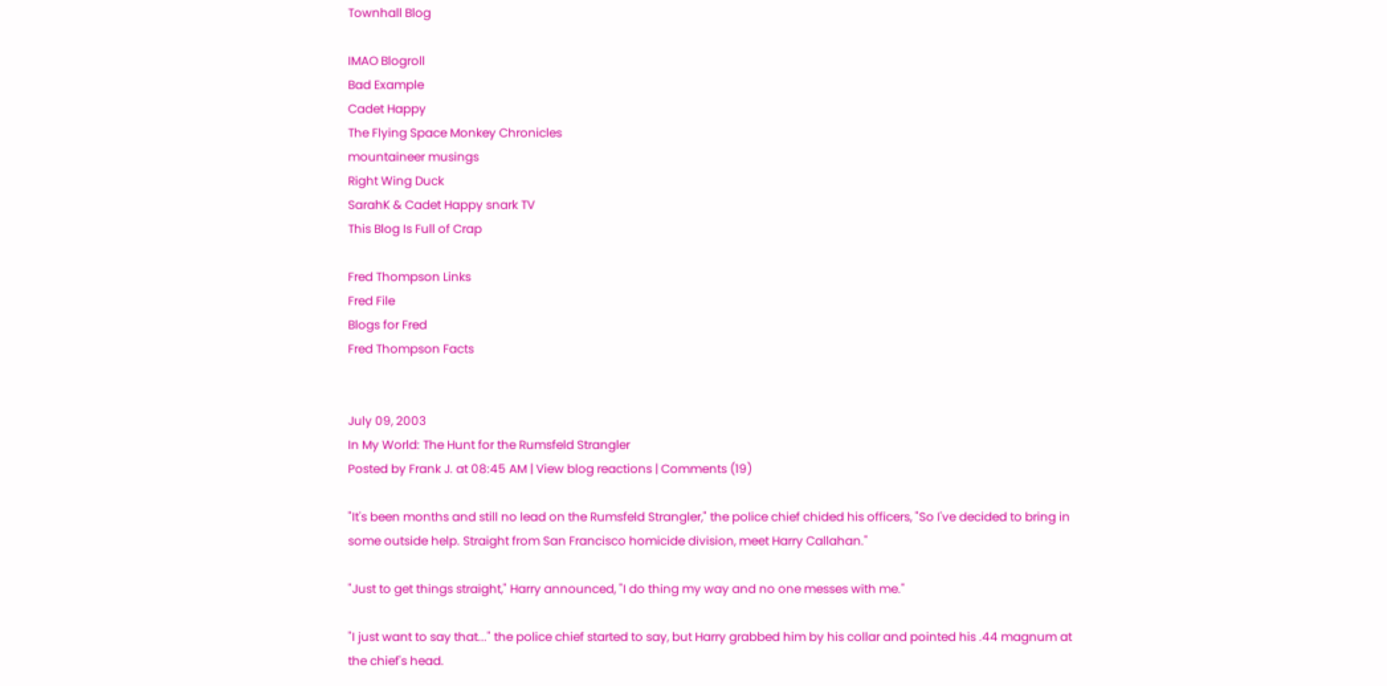Townhall Blog

IMAO Blogroll
Bad Example
Cadet Happy
The Flying Space Monkey Chronicles
mountaineer musings
Right Wing Duck
SarahK & Cadet Happy snark TV
This Blog Is Full of Crap

Fred Thompson Links
Fred File
Blogs for Fred
Fred Thompson Facts


July 09, 2003
In My World: The Hunt for the Rumsfeld Strangler
Posted by Frank J. at 08:45 AM | View blog reactions | Comments (19)

"It's been months and still no lead on the Rumsfeld Strangler," the police chief chided his officers, "So I've decided to bring in some outside help. Straight from San Francisco homicide division, meet Harry Callahan."

"Just to get things straight," Harry announced, "I do thing my way and no one messes with me."

"I just want to say that..." the police chief started to say, but Harry grabbed him by his collar and pointed his .44 magnum at the chief's head.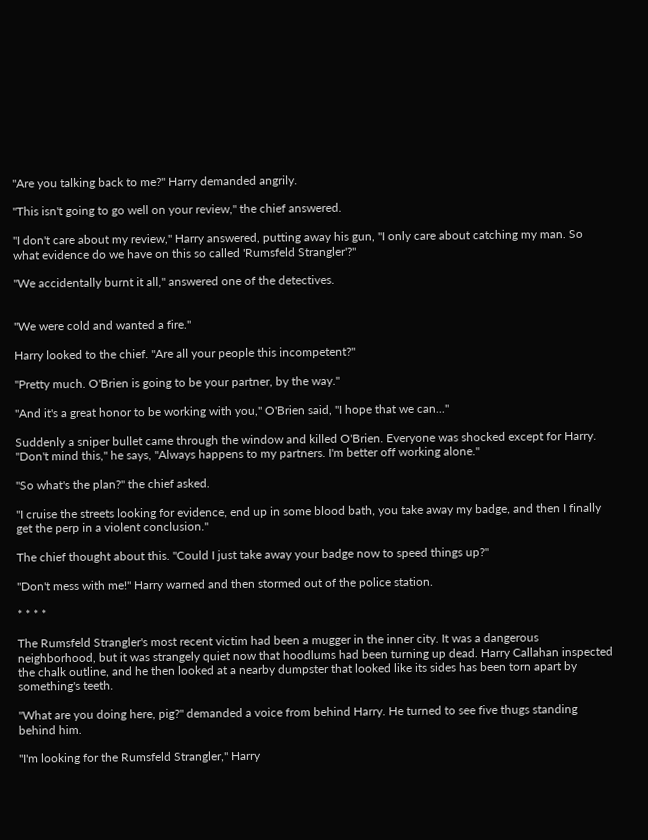"Are you talking back to me?" Harry demanded angrily.

"This isn't going to go well on your review," the chief answered.

"I don't care about my review," Harry answered, putting away his gun, "I only care about catching my man. So what evidence do we have on this so called 'Rumsfeld Strangler'?"

"We accidentally burnt it all," answered one of the detectives.


"We were cold and wanted a fire."

Harry looked to the chief. "Are all your people this incompetent?"

"Pretty much. O'Brien is going to be your partner, by the way."

"And it's a great honor to be working with you," O'Brien said, "I hope that we can..."

Suddenly a sniper bullet came through the window and killed O'Brien. Everyone was shocked except for Harry. "Don't mind this," he says, "Always happens to my partners. I'm better off working alone."

"So what's the plan?" the chief asked.

"I cruise the streets looking for evidence, end up in some blood bath, you take away my badge, and then I finally get the perp in a violent conclusion."

The chief thought about this. "Could I just take away your badge now to speed things up?"

"Don't mess with me!" Harry warned and then stormed out of the police station.

* * * *

The Rumsfeld Strangler's most recent victim had been a mugger in the inner city. It was a dangerous neighborhood, but it was strangely quiet now that hoodlums had been turning up dead. Harry Callahan inspected the chalk outline, and he then looked at a nearby dumpster that looked like its sides has been torn apart by something's teeth.

"What are you doing here, pig?" demanded a voice from behind Harry. He turned to see five thugs standing behind him.

"I'm looking for the Rumsfeld Strangler," Harry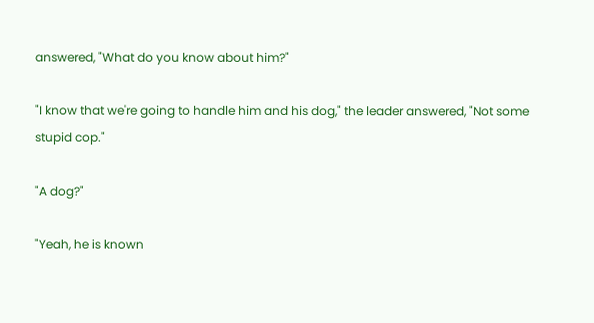answered, "What do you know about him?"

"I know that we're going to handle him and his dog," the leader answered, "Not some stupid cop."

"A dog?"

"Yeah, he is known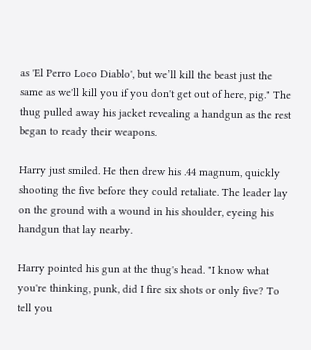as 'El Perro Loco Diablo', but we’ll kill the beast just the same as we'll kill you if you don't get out of here, pig." The thug pulled away his jacket revealing a handgun as the rest began to ready their weapons.

Harry just smiled. He then drew his .44 magnum, quickly shooting the five before they could retaliate. The leader lay on the ground with a wound in his shoulder, eyeing his handgun that lay nearby.

Harry pointed his gun at the thug's head. "I know what you're thinking, punk, did I fire six shots or only five? To tell you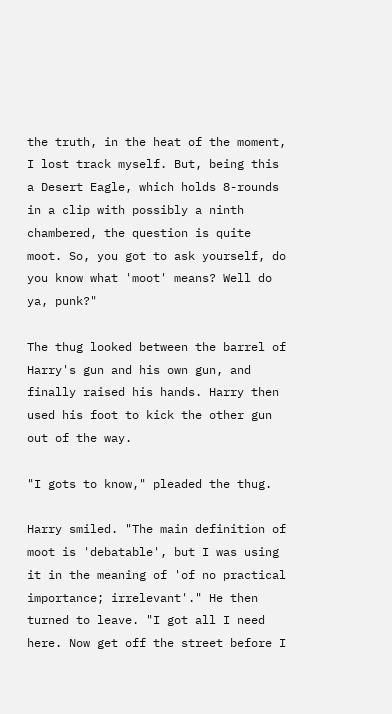the truth, in the heat of the moment, I lost track myself. But, being this a Desert Eagle, which holds 8-rounds in a clip with possibly a ninth chambered, the question is quite moot. So, you got to ask yourself, do you know what 'moot' means? Well do ya, punk?"

The thug looked between the barrel of Harry's gun and his own gun, and finally raised his hands. Harry then used his foot to kick the other gun out of the way.

"I gots to know," pleaded the thug.

Harry smiled. "The main definition of moot is 'debatable', but I was using it in the meaning of 'of no practical importance; irrelevant'." He then turned to leave. "I got all I need here. Now get off the street before I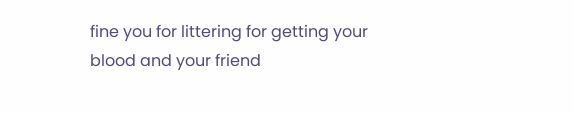fine you for littering for getting your blood and your friend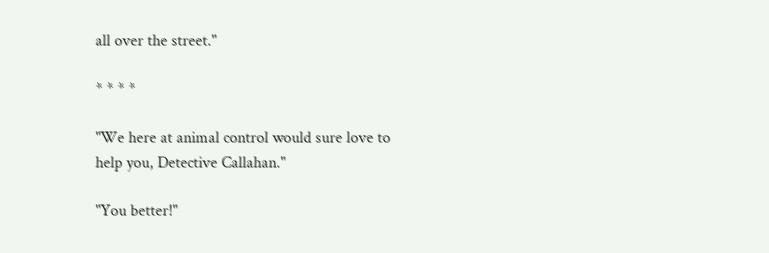all over the street."

* * * *

"We here at animal control would sure love to help you, Detective Callahan."

"You better!"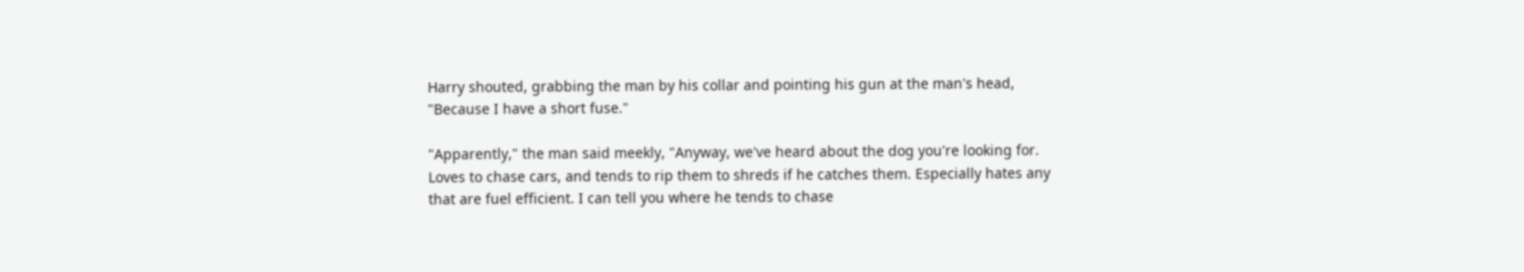Harry shouted, grabbing the man by his collar and pointing his gun at the man's head, "Because I have a short fuse."

"Apparently," the man said meekly, "Anyway, we've heard about the dog you're looking for. Loves to chase cars, and tends to rip them to shreds if he catches them. Especially hates any that are fuel efficient. I can tell you where he tends to chase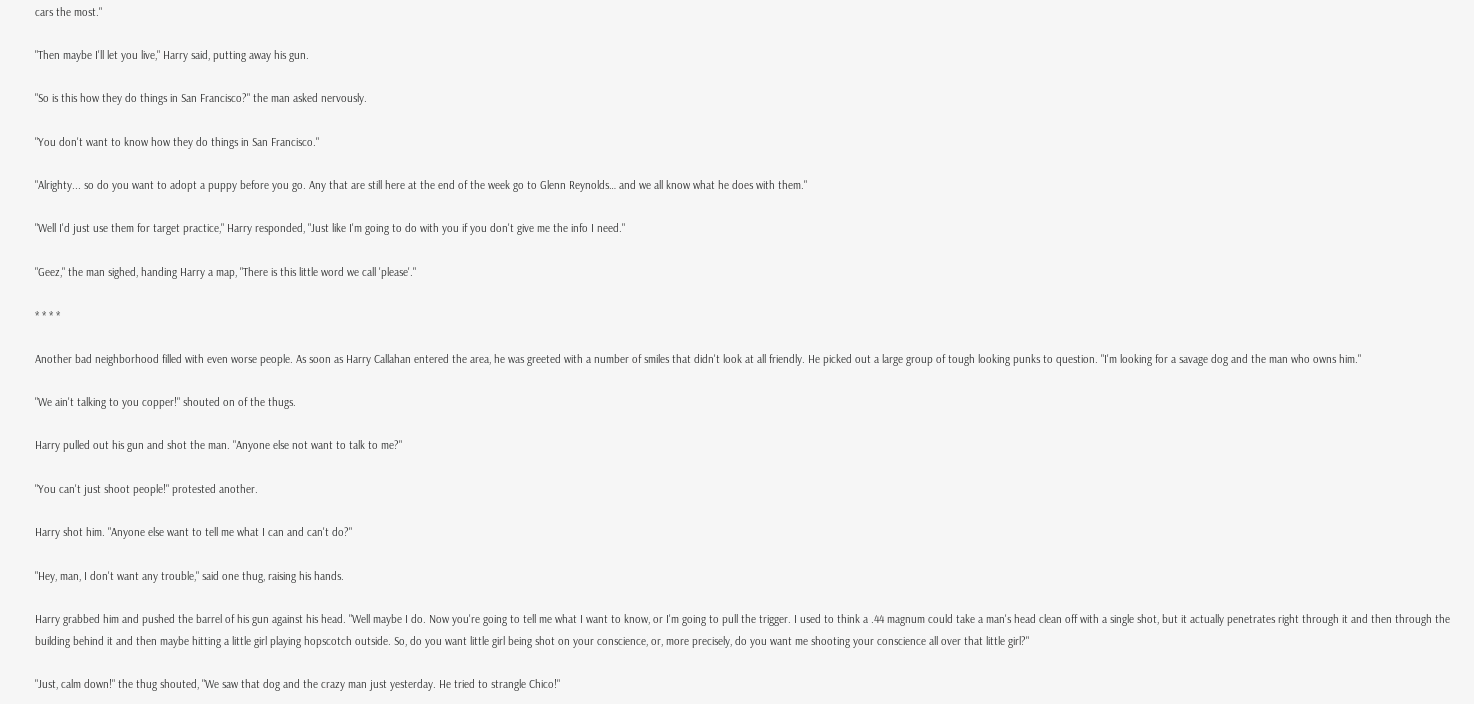cars the most."

"Then maybe I'll let you live," Harry said, putting away his gun.

"So is this how they do things in San Francisco?" the man asked nervously.

"You don't want to know how they do things in San Francisco."

"Alrighty... so do you want to adopt a puppy before you go. Any that are still here at the end of the week go to Glenn Reynolds… and we all know what he does with them."

"Well I'd just use them for target practice," Harry responded, "Just like I'm going to do with you if you don't give me the info I need."

"Geez," the man sighed, handing Harry a map, "There is this little word we call 'please'."

* * * *

Another bad neighborhood filled with even worse people. As soon as Harry Callahan entered the area, he was greeted with a number of smiles that didn't look at all friendly. He picked out a large group of tough looking punks to question. "I'm looking for a savage dog and the man who owns him."

"We ain't talking to you copper!" shouted on of the thugs.

Harry pulled out his gun and shot the man. "Anyone else not want to talk to me?"

"You can't just shoot people!" protested another.

Harry shot him. "Anyone else want to tell me what I can and can't do?"

"Hey, man, I don't want any trouble," said one thug, raising his hands.

Harry grabbed him and pushed the barrel of his gun against his head. "Well maybe I do. Now you're going to tell me what I want to know, or I'm going to pull the trigger. I used to think a .44 magnum could take a man's head clean off with a single shot, but it actually penetrates right through it and then through the building behind it and then maybe hitting a little girl playing hopscotch outside. So, do you want little girl being shot on your conscience, or, more precisely, do you want me shooting your conscience all over that little girl?"

"Just, calm down!" the thug shouted, "We saw that dog and the crazy man just yesterday. He tried to strangle Chico!"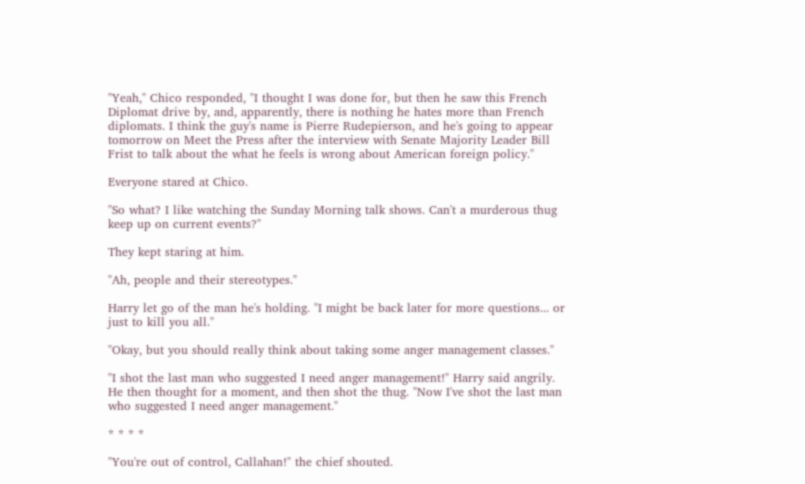"Yeah," Chico responded, "I thought I was done for, but then he saw this French Diplomat drive by, and, apparently, there is nothing he hates more than French diplomats. I think the guy's name is Pierre Rudepierson, and he's going to appear tomorrow on Meet the Press after the interview with Senate Majority Leader Bill Frist to talk about the what he feels is wrong about American foreign policy."

Everyone stared at Chico.

"So what? I like watching the Sunday Morning talk shows. Can't a murderous thug keep up on current events?"

They kept staring at him.

"Ah, people and their stereotypes."

Harry let go of the man he's holding. "I might be back later for more questions... or just to kill you all."

"Okay, but you should really think about taking some anger management classes."

"I shot the last man who suggested I need anger management!" Harry said angrily. He then thought for a moment, and then shot the thug. "Now I've shot the last man who suggested I need anger management."

* * * *

"You're out of control, Callahan!" the chief shouted.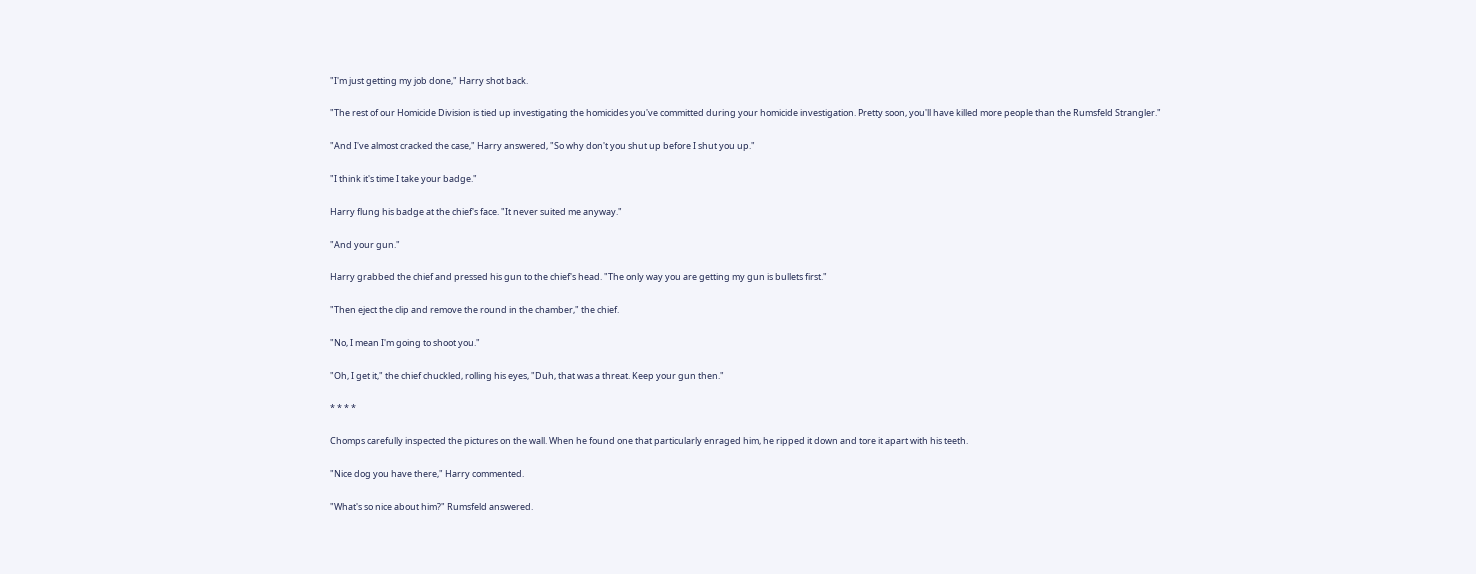"I'm just getting my job done," Harry shot back.

"The rest of our Homicide Division is tied up investigating the homicides you've committed during your homicide investigation. Pretty soon, you'll have killed more people than the Rumsfeld Strangler."

"And I've almost cracked the case," Harry answered, "So why don't you shut up before I shut you up."

"I think it's time I take your badge."

Harry flung his badge at the chief's face. "It never suited me anyway."

"And your gun."

Harry grabbed the chief and pressed his gun to the chief's head. "The only way you are getting my gun is bullets first."

"Then eject the clip and remove the round in the chamber," the chief.

"No, I mean I'm going to shoot you."

"Oh, I get it," the chief chuckled, rolling his eyes, "Duh, that was a threat. Keep your gun then."

* * * *

Chomps carefully inspected the pictures on the wall. When he found one that particularly enraged him, he ripped it down and tore it apart with his teeth.

"Nice dog you have there," Harry commented.

"What's so nice about him?" Rumsfeld answered.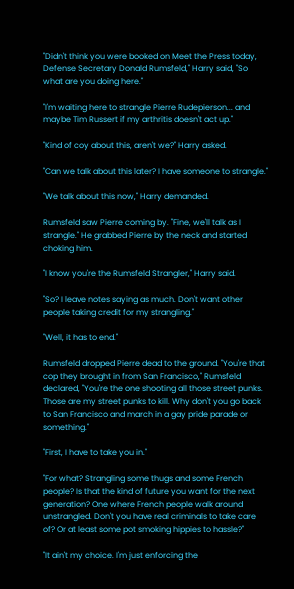"Didn't think you were booked on Meet the Press today, Defense Secretary Donald Rumsfeld," Harry said, "So what are you doing here."

"I'm waiting here to strangle Pierre Rudepierson... and maybe Tim Russert if my arthritis doesn't act up."

"Kind of coy about this, aren't we?" Harry asked.

"Can we talk about this later? I have someone to strangle."

"We talk about this now," Harry demanded.

Rumsfeld saw Pierre coming by. "Fine, we'll talk as I strangle." He grabbed Pierre by the neck and started choking him.

"I know you're the Rumsfeld Strangler," Harry said.

"So? I leave notes saying as much. Don't want other people taking credit for my strangling."

"Well, it has to end."

Rumsfeld dropped Pierre dead to the ground. "You're that cop they brought in from San Francisco," Rumsfeld declared, "You're the one shooting all those street punks. Those are my street punks to kill. Why don't you go back to San Francisco and march in a gay pride parade or something."

"First, I have to take you in."

"For what? Strangling some thugs and some French people? Is that the kind of future you want for the next generation? One where French people walk around unstrangled. Don't you have real criminals to take care of? Or at least some pot smoking hippies to hassle?"

"It ain't my choice. I'm just enforcing the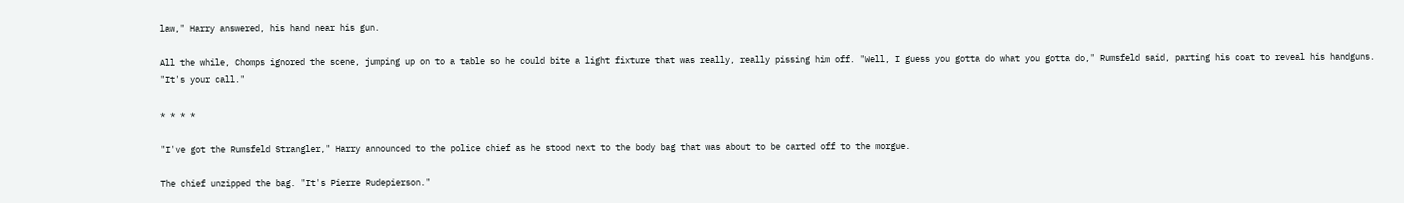law," Harry answered, his hand near his gun.

All the while, Chomps ignored the scene, jumping up on to a table so he could bite a light fixture that was really, really pissing him off. "Well, I guess you gotta do what you gotta do," Rumsfeld said, parting his coat to reveal his handguns. "It's your call."

* * * *

"I've got the Rumsfeld Strangler," Harry announced to the police chief as he stood next to the body bag that was about to be carted off to the morgue.

The chief unzipped the bag. "It's Pierre Rudepierson."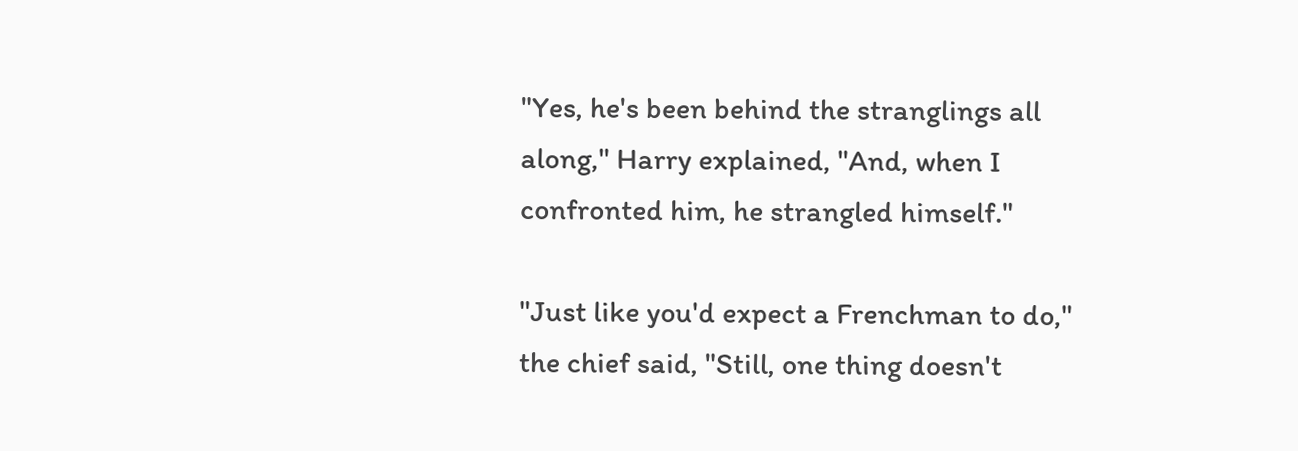"Yes, he's been behind the stranglings all along," Harry explained, "And, when I confronted him, he strangled himself."

"Just like you'd expect a Frenchman to do," the chief said, "Still, one thing doesn't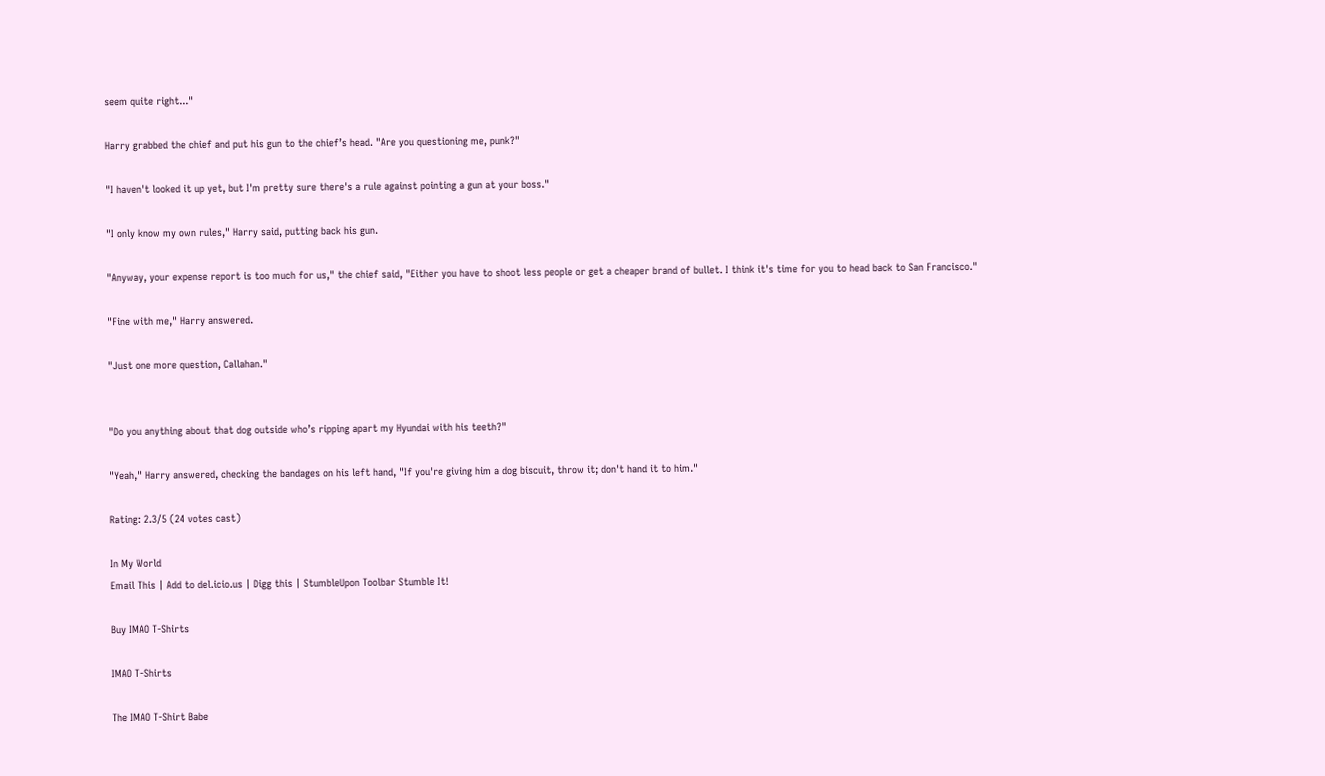seem quite right..."

Harry grabbed the chief and put his gun to the chief’s head. "Are you questioning me, punk?"

"I haven't looked it up yet, but I'm pretty sure there's a rule against pointing a gun at your boss."

"I only know my own rules," Harry said, putting back his gun.

"Anyway, your expense report is too much for us," the chief said, "Either you have to shoot less people or get a cheaper brand of bullet. I think it's time for you to head back to San Francisco."

"Fine with me," Harry answered.

"Just one more question, Callahan."


"Do you anything about that dog outside who’s ripping apart my Hyundai with his teeth?"

"Yeah," Harry answered, checking the bandages on his left hand, "If you're giving him a dog biscuit, throw it; don't hand it to him."

Rating: 2.3/5 (24 votes cast)

In My World
Email This | Add to del.icio.us | Digg this | StumbleUpon Toolbar Stumble It!

Buy IMAO T-Shirts

IMAO T-Shirts

The IMAO T-Shirt Babe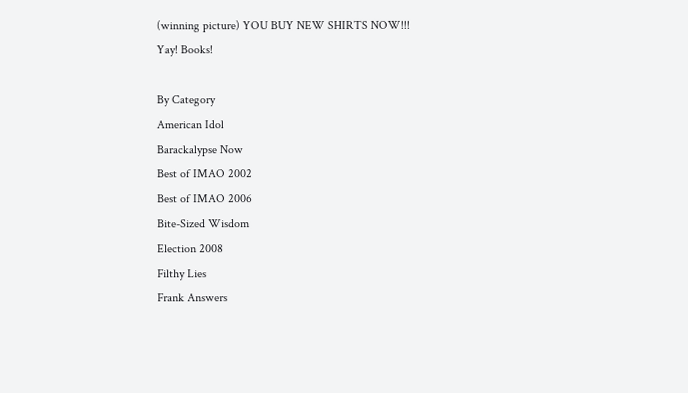(winning picture) YOU BUY NEW SHIRTS NOW!!!
Yay! Books!

By Category
American Idol
Barackalypse Now
Best of IMAO 2002
Best of IMAO 2006
Bite-Sized Wisdom
Election 2008
Filthy Lies
Frank Answers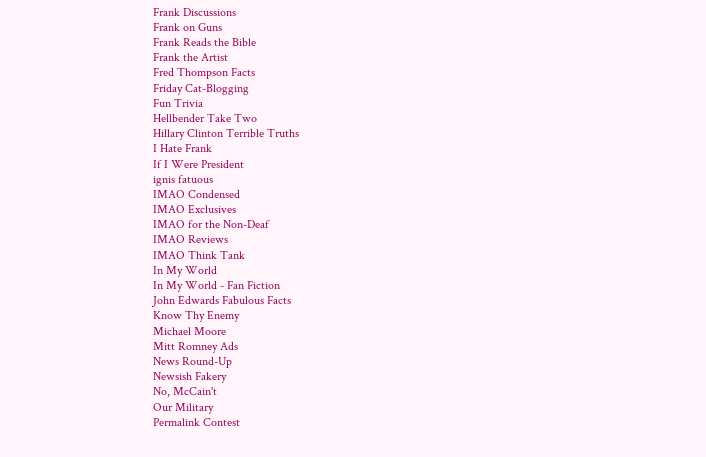Frank Discussions
Frank on Guns
Frank Reads the Bible
Frank the Artist
Fred Thompson Facts
Friday Cat-Blogging
Fun Trivia
Hellbender Take Two
Hillary Clinton Terrible Truths
I Hate Frank
If I Were President
ignis fatuous
IMAO Condensed
IMAO Exclusives
IMAO for the Non-Deaf
IMAO Reviews
IMAO Think Tank
In My World
In My World - Fan Fiction
John Edwards Fabulous Facts
Know Thy Enemy
Michael Moore
Mitt Romney Ads
News Round-Up
Newsish Fakery
No, McCain't
Our Military
Permalink Contest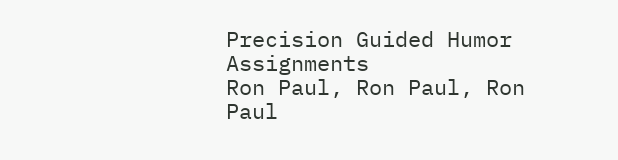Precision Guided Humor Assignments
Ron Paul, Ron Paul, Ron Paul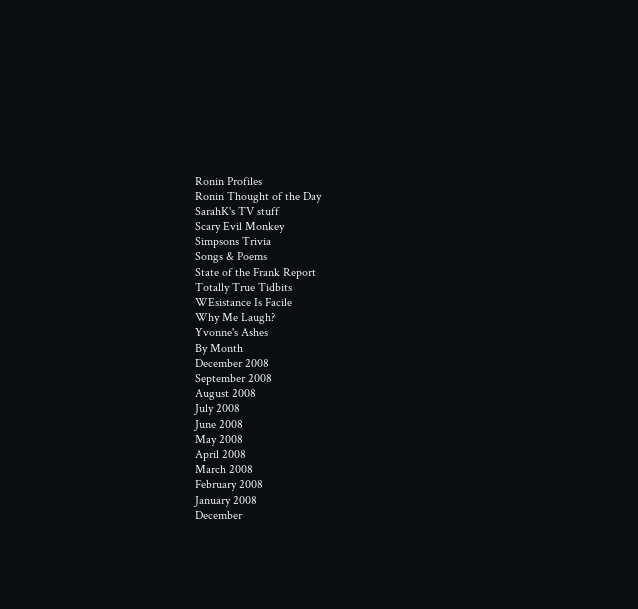Ronin Profiles
Ronin Thought of the Day
SarahK's TV stuff
Scary Evil Monkey
Simpsons Trivia
Songs & Poems
State of the Frank Report
Totally True Tidbits
WEsistance Is Facile
Why Me Laugh?
Yvonne's Ashes
By Month
December 2008
September 2008
August 2008
July 2008
June 2008
May 2008
April 2008
March 2008
February 2008
January 2008
December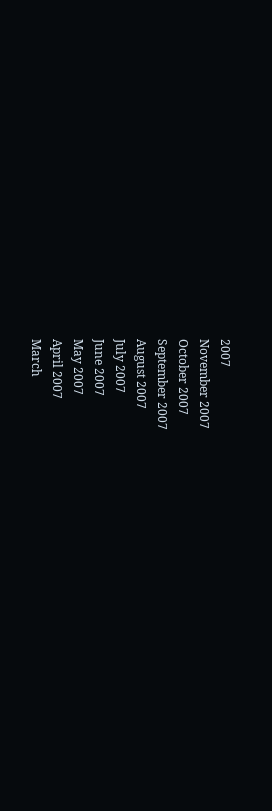2007
November 2007
October 2007
September 2007
August 2007
July 2007
June 2007
May 2007
April 2007
March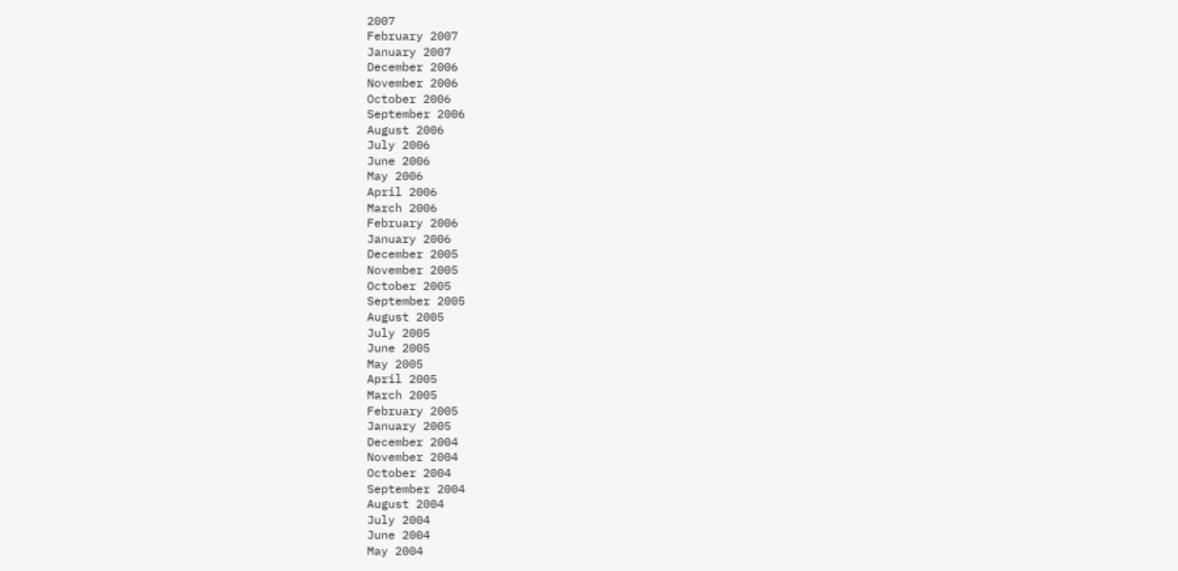2007
February 2007
January 2007
December 2006
November 2006
October 2006
September 2006
August 2006
July 2006
June 2006
May 2006
April 2006
March 2006
February 2006
January 2006
December 2005
November 2005
October 2005
September 2005
August 2005
July 2005
June 2005
May 2005
April 2005
March 2005
February 2005
January 2005
December 2004
November 2004
October 2004
September 2004
August 2004
July 2004
June 2004
May 2004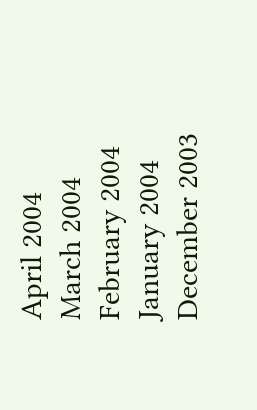April 2004
March 2004
February 2004
January 2004
December 2003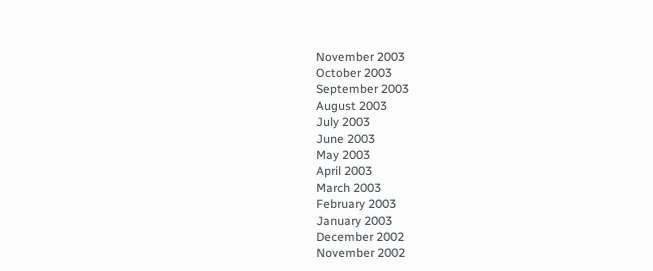November 2003
October 2003
September 2003
August 2003
July 2003
June 2003
May 2003
April 2003
March 2003
February 2003
January 2003
December 2002
November 2002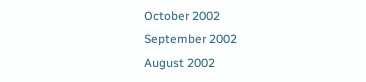October 2002
September 2002
August 2002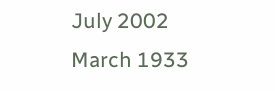July 2002
March 1933